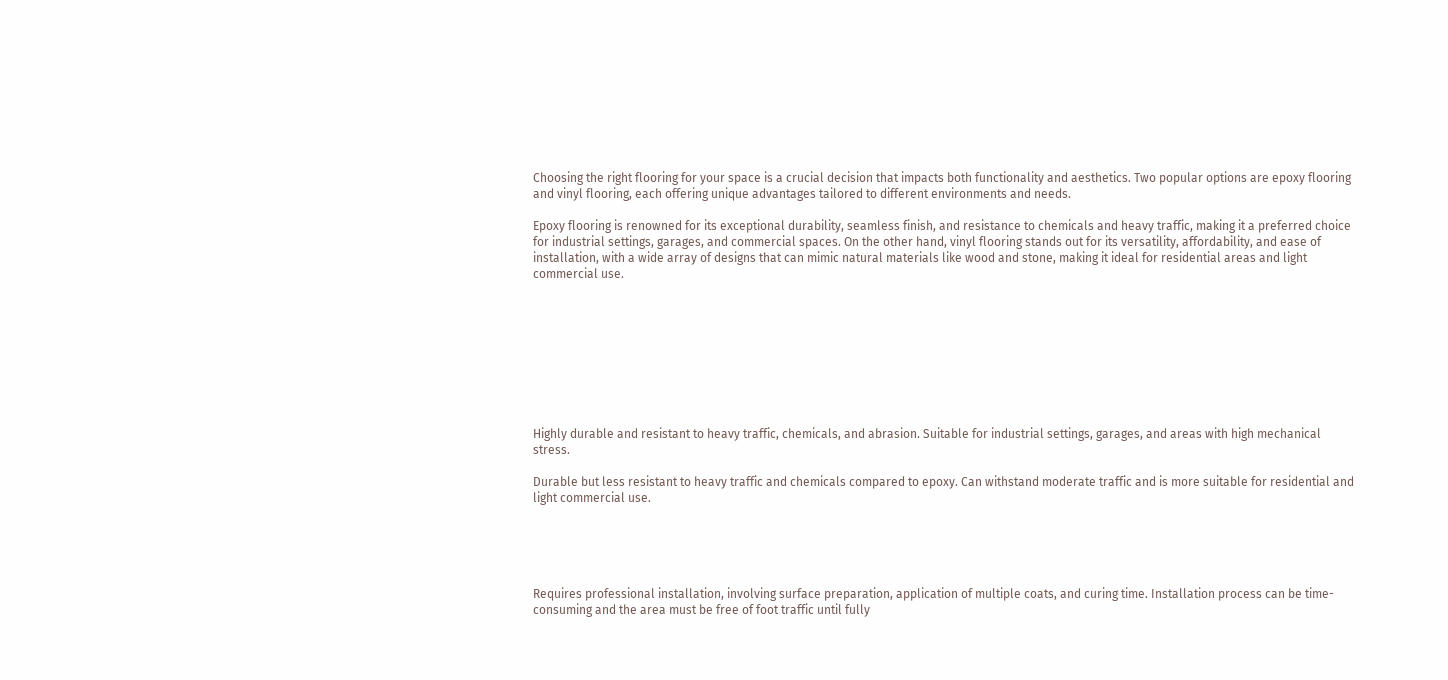Choosing the right flooring for your space is a crucial decision that impacts both functionality and aesthetics. Two popular options are epoxy flooring and vinyl flooring, each offering unique advantages tailored to different environments and needs.

Epoxy flooring is renowned for its exceptional durability, seamless finish, and resistance to chemicals and heavy traffic, making it a preferred choice for industrial settings, garages, and commercial spaces. On the other hand, vinyl flooring stands out for its versatility, affordability, and ease of installation, with a wide array of designs that can mimic natural materials like wood and stone, making it ideal for residential areas and light commercial use.









Highly durable and resistant to heavy traffic, chemicals, and abrasion. Suitable for industrial settings, garages, and areas with high mechanical stress.

Durable but less resistant to heavy traffic and chemicals compared to epoxy. Can withstand moderate traffic and is more suitable for residential and light commercial use.





Requires professional installation, involving surface preparation, application of multiple coats, and curing time. Installation process can be time-consuming and the area must be free of foot traffic until fully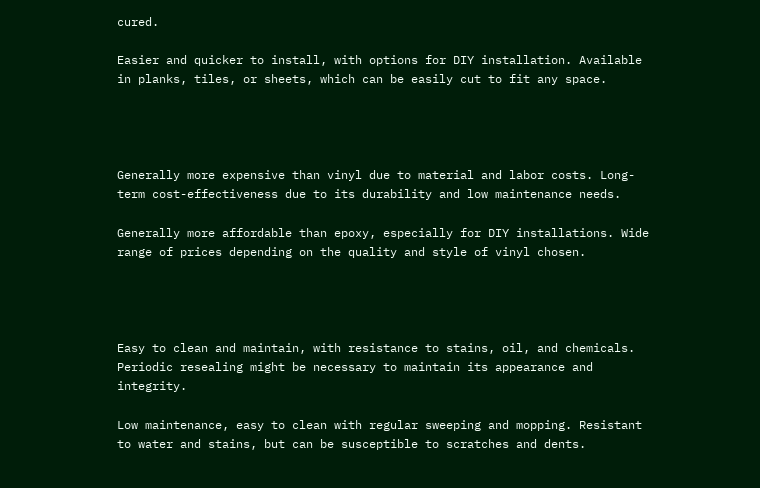cured.

Easier and quicker to install, with options for DIY installation. Available in planks, tiles, or sheets, which can be easily cut to fit any space.




Generally more expensive than vinyl due to material and labor costs. Long-term cost-effectiveness due to its durability and low maintenance needs.

Generally more affordable than epoxy, especially for DIY installations. Wide range of prices depending on the quality and style of vinyl chosen.




Easy to clean and maintain, with resistance to stains, oil, and chemicals. Periodic resealing might be necessary to maintain its appearance and integrity.

Low maintenance, easy to clean with regular sweeping and mopping. Resistant to water and stains, but can be susceptible to scratches and dents.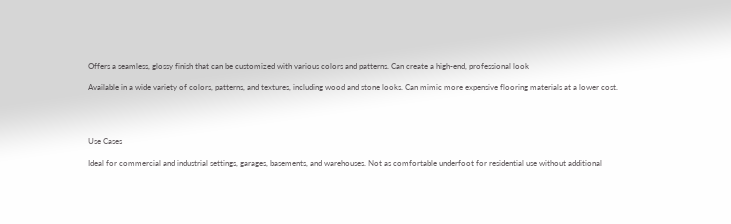Offers a seamless, glossy finish that can be customized with various colors and patterns. Can create a high-end, professional look

Available in a wide variety of colors, patterns, and textures, including wood and stone looks. Can mimic more expensive flooring materials at a lower cost.




Use Cases

Ideal for commercial and industrial settings, garages, basements, and warehouses. Not as comfortable underfoot for residential use without additional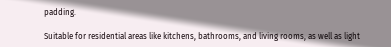padding.

Suitable for residential areas like kitchens, bathrooms, and living rooms, as well as light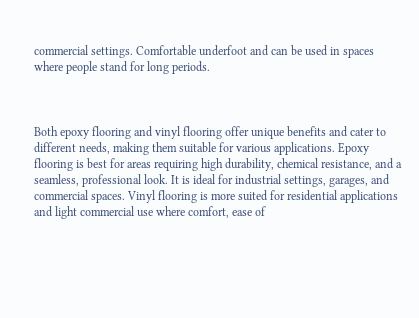commercial settings. Comfortable underfoot and can be used in spaces where people stand for long periods.



Both epoxy flooring and vinyl flooring offer unique benefits and cater to different needs, making them suitable for various applications. Epoxy flooring is best for areas requiring high durability, chemical resistance, and a seamless, professional look. It is ideal for industrial settings, garages, and commercial spaces. Vinyl flooring is more suited for residential applications and light commercial use where comfort, ease of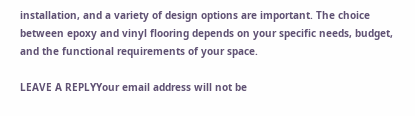installation, and a variety of design options are important. The choice between epoxy and vinyl flooring depends on your specific needs, budget, and the functional requirements of your space.

LEAVE A REPLYYour email address will not be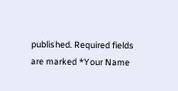published. Required fields are marked *Your Name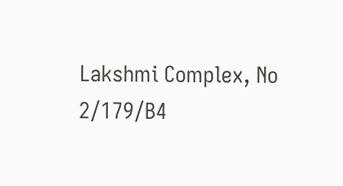Lakshmi Complex, No 2/179/B4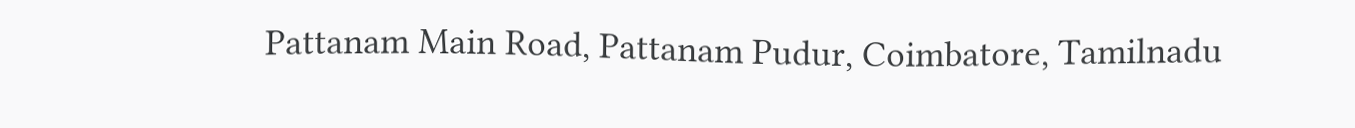Pattanam Main Road, Pattanam Pudur, Coimbatore, Tamilnadu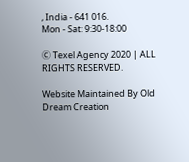, India - 641 016.
Mon - Sat: 9:30-18:00

Ⓒ Texel Agency 2020 | ALL RIGHTS RESERVED.

Website Maintained By Old Dream Creation